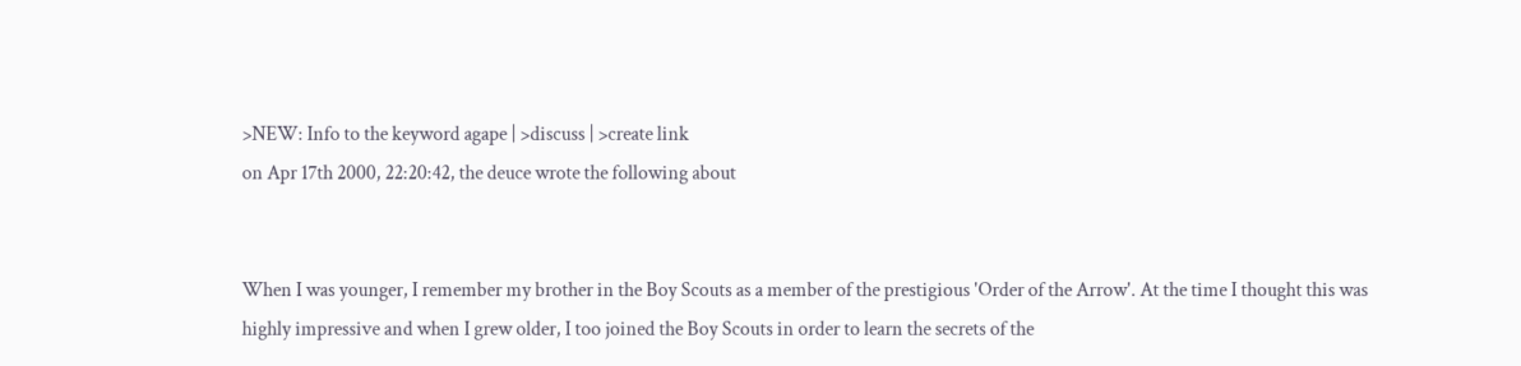>NEW: Info to the keyword agape | >discuss | >create link
on Apr 17th 2000, 22:20:42, the deuce wrote the following about


When I was younger, I remember my brother in the Boy Scouts as a member of the prestigious 'Order of the Arrow'. At the time I thought this was highly impressive and when I grew older, I too joined the Boy Scouts in order to learn the secrets of the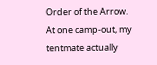Order of the Arrow.
At one camp-out, my tentmate actually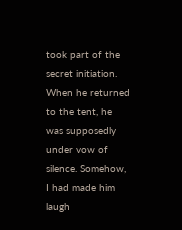took part of the secret initiation. When he returned to the tent, he was supposedly under vow of silence. Somehow, I had made him laugh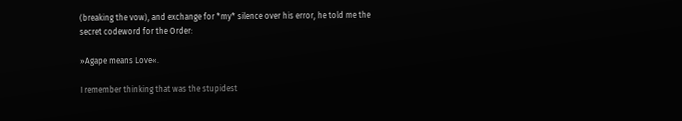(breaking the vow), and exchange for *my* silence over his error, he told me the secret codeword for the Order:

»Agape means Love«.

I remember thinking that was the stupidest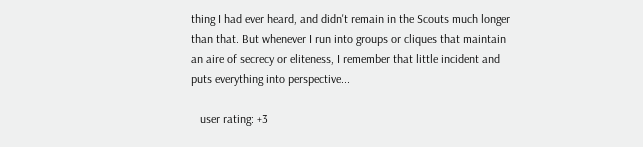thing I had ever heard, and didn't remain in the Scouts much longer than that. But whenever I run into groups or cliques that maintain an aire of secrecy or eliteness, I remember that little incident and puts everything into perspective...

   user rating: +3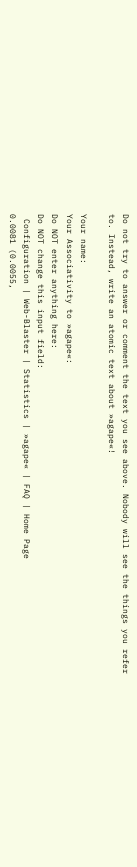Do not try to answer or comment the text you see above. Nobody will see the things you refer to. Instead, write an atomic text about »agape«!

Your name:
Your Associativity to »agape«:
Do NOT enter anything here:
Do NOT change this input field:
 Configuration | Web-Blaster | Statistics | »agape« | FAQ | Home Page
0.0081 (0.0055,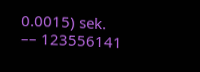0.0015) sek. –– 123556141